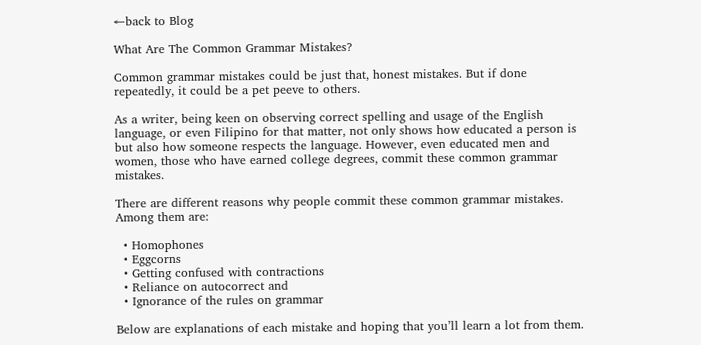←back to Blog

What Are The Common Grammar Mistakes?

Common grammar mistakes could be just that, honest mistakes. But if done repeatedly, it could be a pet peeve to others.

As a writer, being keen on observing correct spelling and usage of the English language, or even Filipino for that matter, not only shows how educated a person is but also how someone respects the language. However, even educated men and women, those who have earned college degrees, commit these common grammar mistakes.

There are different reasons why people commit these common grammar mistakes. Among them are:

  • Homophones
  • Eggcorns
  • Getting confused with contractions
  • Reliance on autocorrect and
  • Ignorance of the rules on grammar

Below are explanations of each mistake and hoping that you’ll learn a lot from them.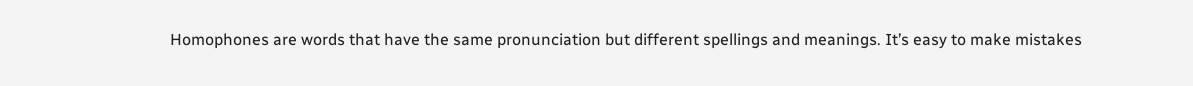Homophones are words that have the same pronunciation but different spellings and meanings. It’s easy to make mistakes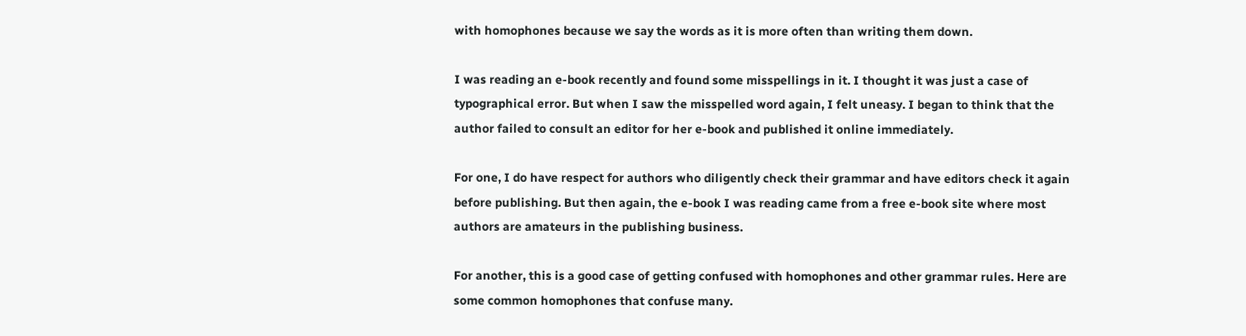with homophones because we say the words as it is more often than writing them down.

I was reading an e-book recently and found some misspellings in it. I thought it was just a case of typographical error. But when I saw the misspelled word again, I felt uneasy. I began to think that the author failed to consult an editor for her e-book and published it online immediately.

For one, I do have respect for authors who diligently check their grammar and have editors check it again before publishing. But then again, the e-book I was reading came from a free e-book site where most authors are amateurs in the publishing business.

For another, this is a good case of getting confused with homophones and other grammar rules. Here are some common homophones that confuse many.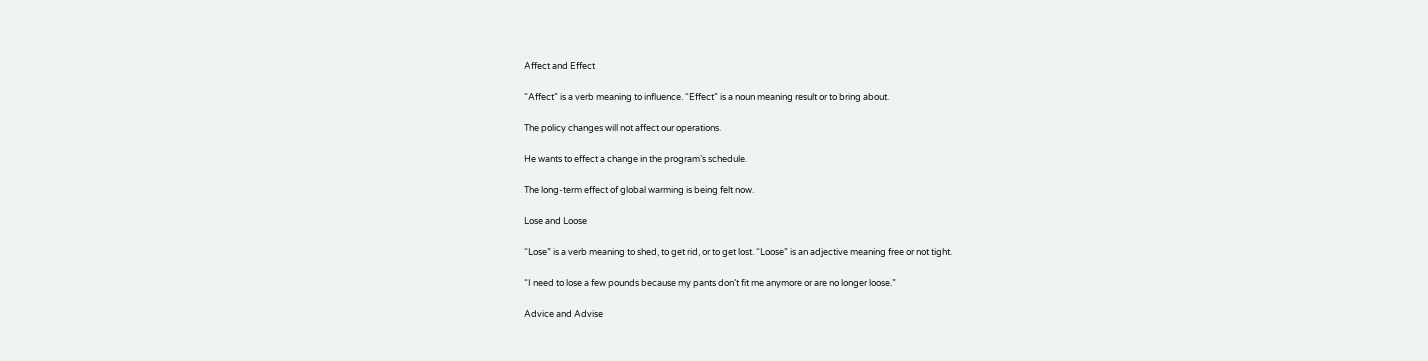Affect and Effect

“Affect” is a verb meaning to influence. “Effect” is a noun meaning result or to bring about.

The policy changes will not affect our operations.

He wants to effect a change in the program’s schedule.

The long-term effect of global warming is being felt now.

Lose and Loose

“Lose” is a verb meaning to shed, to get rid, or to get lost. “Loose” is an adjective meaning free or not tight.

“I need to lose a few pounds because my pants don’t fit me anymore or are no longer loose.”

Advice and Advise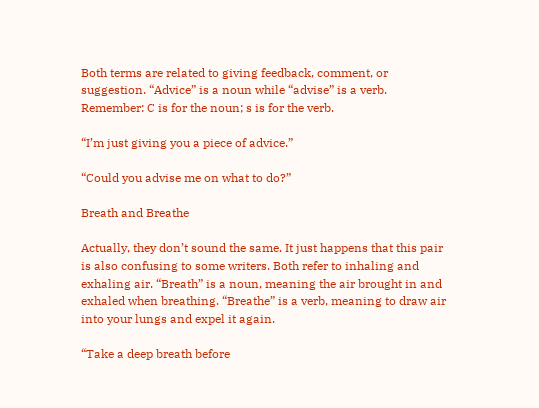Both terms are related to giving feedback, comment, or suggestion. “Advice” is a noun while “advise” is a verb. Remember: C is for the noun; s is for the verb.

“I’m just giving you a piece of advice.”

“Could you advise me on what to do?”

Breath and Breathe

Actually, they don’t sound the same. It just happens that this pair is also confusing to some writers. Both refer to inhaling and exhaling air. “Breath” is a noun, meaning the air brought in and exhaled when breathing. “Breathe” is a verb, meaning to draw air into your lungs and expel it again.

“Take a deep breath before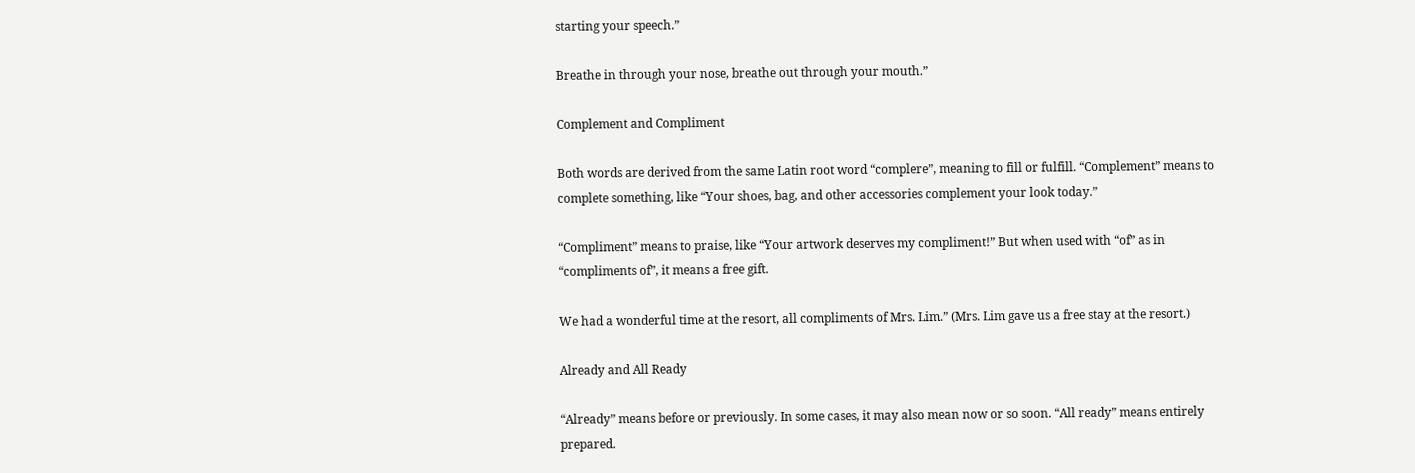starting your speech.”

Breathe in through your nose, breathe out through your mouth.”

Complement and Compliment

Both words are derived from the same Latin root word “complere”, meaning to fill or fulfill. “Complement” means to complete something, like “Your shoes, bag, and other accessories complement your look today.”

“Compliment” means to praise, like “Your artwork deserves my compliment!” But when used with “of” as in “compliments of”, it means a free gift.

We had a wonderful time at the resort, all compliments of Mrs. Lim.” (Mrs. Lim gave us a free stay at the resort.)

Already and All Ready

“Already” means before or previously. In some cases, it may also mean now or so soon. “All ready” means entirely prepared.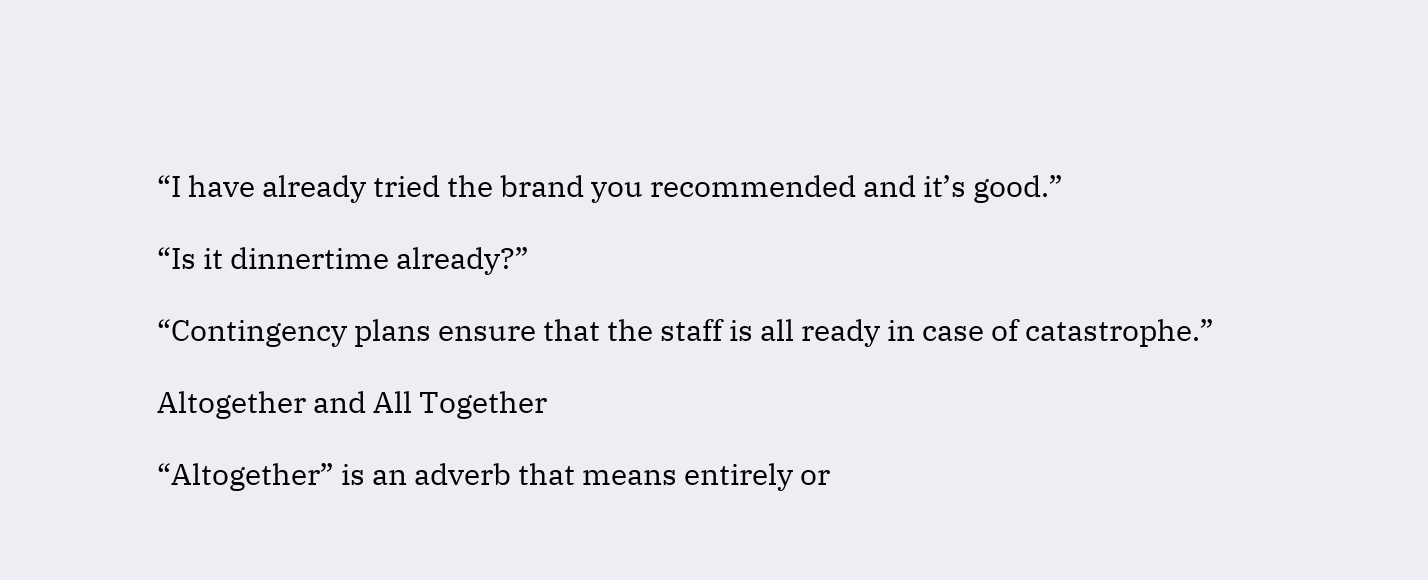“I have already tried the brand you recommended and it’s good.”

“Is it dinnertime already?”

“Contingency plans ensure that the staff is all ready in case of catastrophe.”

Altogether and All Together

“Altogether” is an adverb that means entirely or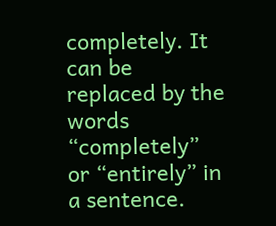completely. It can be replaced by the words “completely” or “entirely” in a sentence.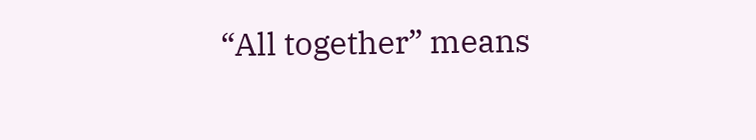“All together” means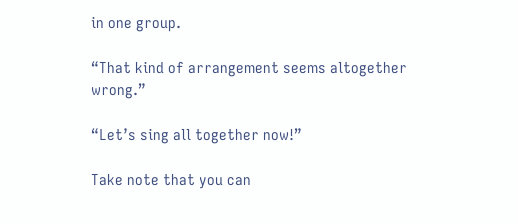in one group.

“That kind of arrangement seems altogether wrong.”

“Let’s sing all together now!”

Take note that you can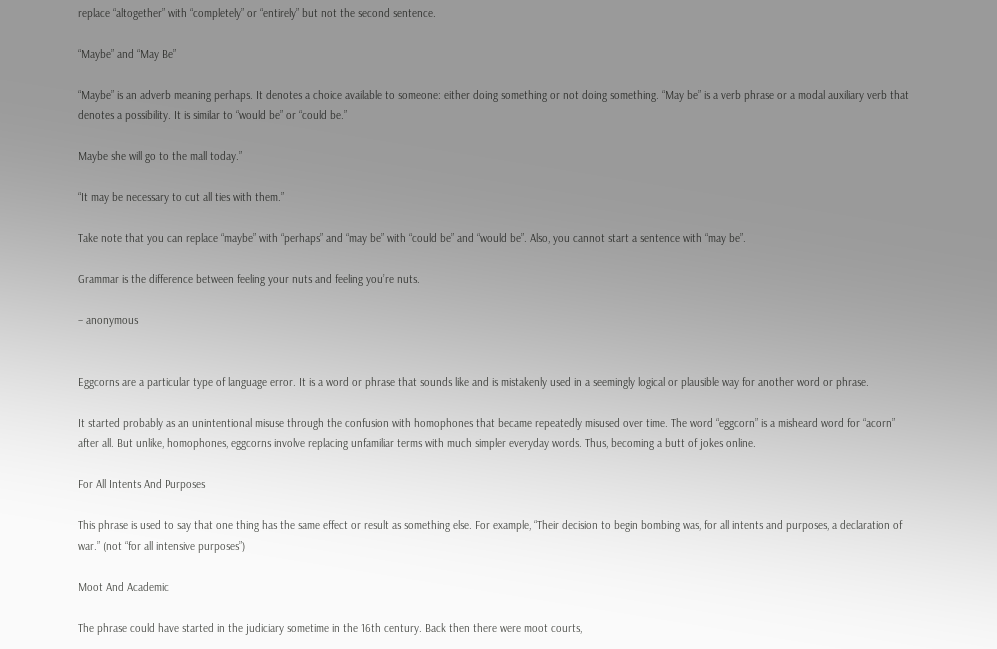replace “altogether” with “completely” or “entirely” but not the second sentence.

“Maybe” and “May Be”

“Maybe” is an adverb meaning perhaps. It denotes a choice available to someone: either doing something or not doing something. “May be” is a verb phrase or a modal auxiliary verb that denotes a possibility. It is similar to “would be” or “could be.”

Maybe she will go to the mall today.”

“It may be necessary to cut all ties with them.”

Take note that you can replace “maybe” with “perhaps” and “may be” with “could be” and “would be”. Also, you cannot start a sentence with “may be”.

Grammar is the difference between feeling your nuts and feeling you’re nuts.

– anonymous


Eggcorns are a particular type of language error. It is a word or phrase that sounds like and is mistakenly used in a seemingly logical or plausible way for another word or phrase.

It started probably as an unintentional misuse through the confusion with homophones that became repeatedly misused over time. The word “eggcorn” is a misheard word for “acorn” after all. But unlike, homophones, eggcorns involve replacing unfamiliar terms with much simpler everyday words. Thus, becoming a butt of jokes online.

For All Intents And Purposes

This phrase is used to say that one thing has the same effect or result as something else. For example, “Their decision to begin bombing was, for all intents and purposes, a declaration of war.” (not “for all intensive purposes”)

Moot And Academic

The phrase could have started in the judiciary sometime in the 16th century. Back then there were moot courts,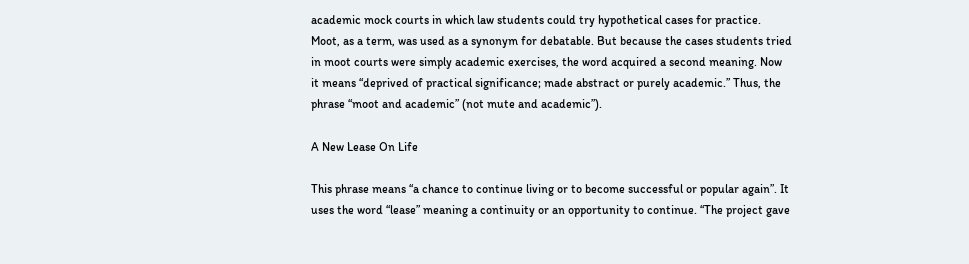academic mock courts in which law students could try hypothetical cases for practice. Moot, as a term, was used as a synonym for debatable. But because the cases students tried in moot courts were simply academic exercises, the word acquired a second meaning. Now it means “deprived of practical significance; made abstract or purely academic.” Thus, the phrase “moot and academic” (not mute and academic”).

A New Lease On Life

This phrase means “a chance to continue living or to become successful or popular again”. It uses the word “lease” meaning a continuity or an opportunity to continue. “The project gave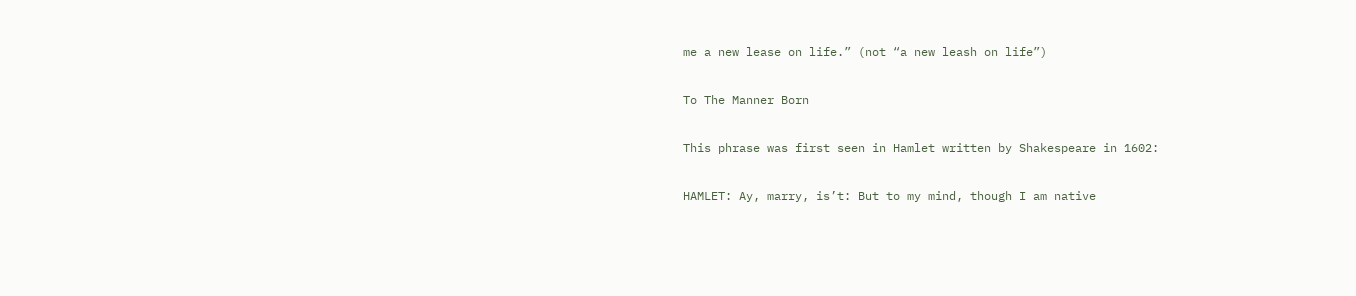me a new lease on life.” (not “a new leash on life”)

To The Manner Born

This phrase was first seen in Hamlet written by Shakespeare in 1602:

HAMLET: Ay, marry, is’t: But to my mind, though I am native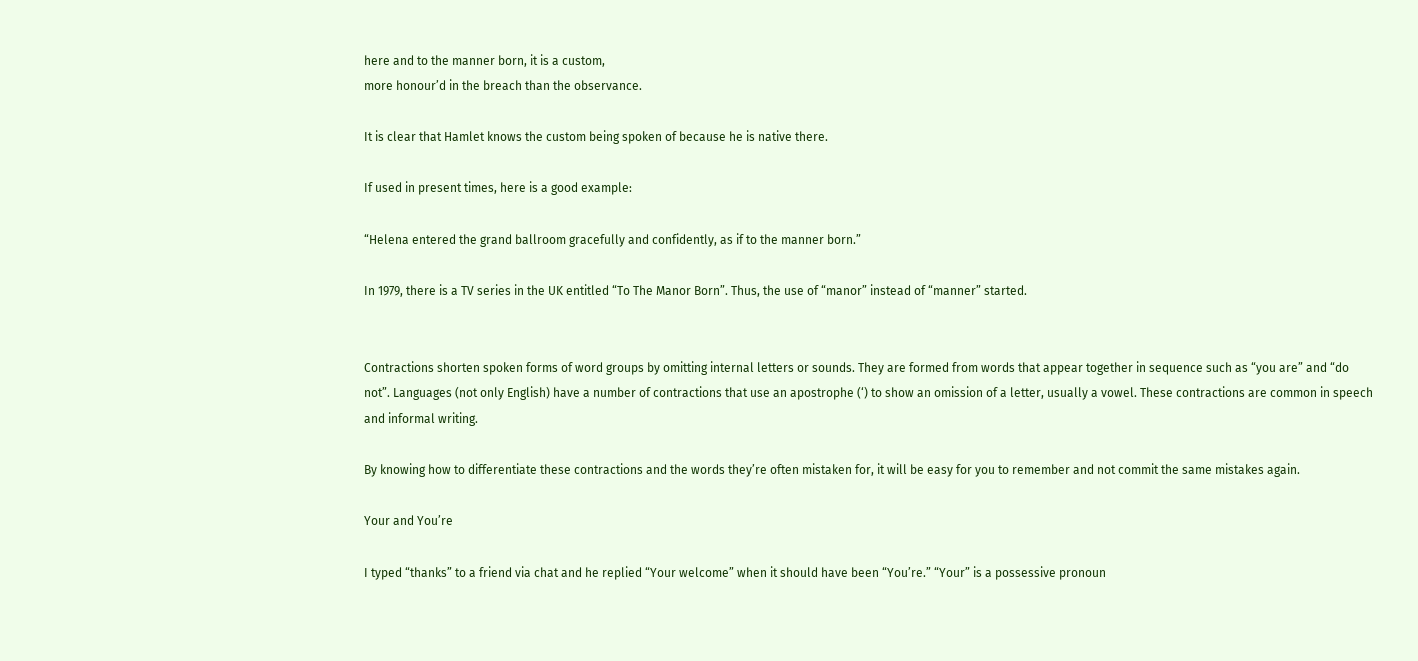here and to the manner born, it is a custom,
more honour’d in the breach than the observance.

It is clear that Hamlet knows the custom being spoken of because he is native there.

If used in present times, here is a good example:

“Helena entered the grand ballroom gracefully and confidently, as if to the manner born.”

In 1979, there is a TV series in the UK entitled “To The Manor Born”. Thus, the use of “manor” instead of “manner” started.


Contractions shorten spoken forms of word groups by omitting internal letters or sounds. They are formed from words that appear together in sequence such as “you are” and “do not”. Languages (not only English) have a number of contractions that use an apostrophe (‘) to show an omission of a letter, usually a vowel. These contractions are common in speech and informal writing.

By knowing how to differentiate these contractions and the words they’re often mistaken for, it will be easy for you to remember and not commit the same mistakes again.

Your and You’re

I typed “thanks” to a friend via chat and he replied “Your welcome” when it should have been “You’re.” “Your” is a possessive pronoun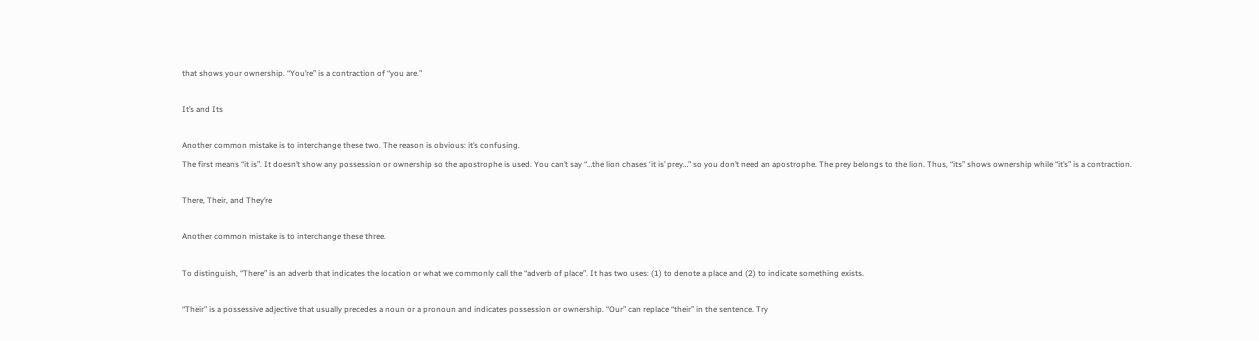that shows your ownership. “You’re” is a contraction of “you are.”

It’s and Its

Another common mistake is to interchange these two. The reason is obvious: it’s confusing.
The first means “it is”. It doesn’t show any possession or ownership so the apostrophe is used. You can’t say “…the lion chases ‘it is’ prey…” so you don’t need an apostrophe. The prey belongs to the lion. Thus, “its” shows ownership while “it’s” is a contraction.

There, Their, and They’re

Another common mistake is to interchange these three.

To distinguish, “There” is an adverb that indicates the location or what we commonly call the “adverb of place”. It has two uses: (1) to denote a place and (2) to indicate something exists.

“Their” is a possessive adjective that usually precedes a noun or a pronoun and indicates possession or ownership. “Our” can replace “their” in the sentence. Try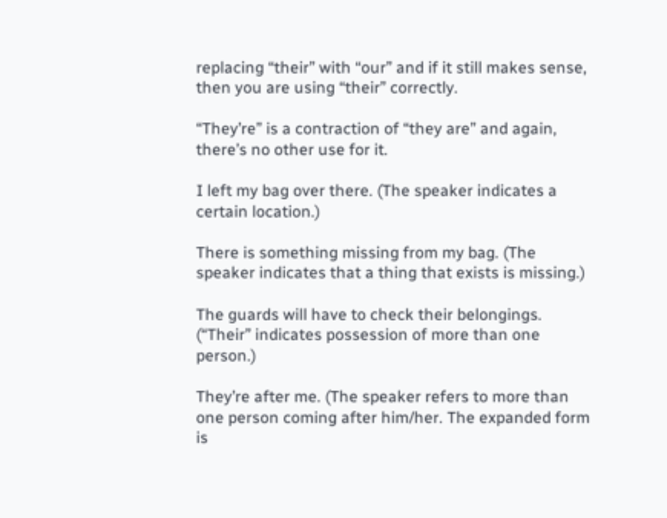replacing “their” with “our” and if it still makes sense, then you are using “their” correctly.

“They’re” is a contraction of “they are” and again, there’s no other use for it.

I left my bag over there. (The speaker indicates a certain location.)

There is something missing from my bag. (The speaker indicates that a thing that exists is missing.)

The guards will have to check their belongings. (“Their” indicates possession of more than one person.)

They’re after me. (The speaker refers to more than one person coming after him/her. The expanded form is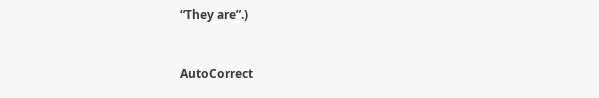“They are”.)


AutoCorrect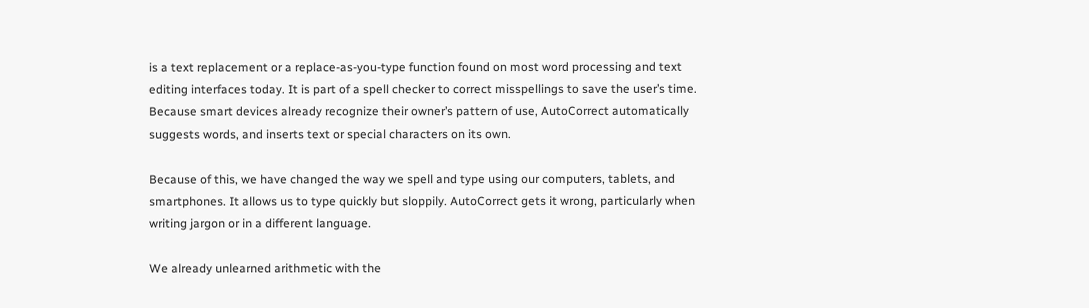is a text replacement or a replace-as-you-type function found on most word processing and text editing interfaces today. It is part of a spell checker to correct misspellings to save the user’s time. Because smart devices already recognize their owner’s pattern of use, AutoCorrect automatically suggests words, and inserts text or special characters on its own.

Because of this, we have changed the way we spell and type using our computers, tablets, and smartphones. It allows us to type quickly but sloppily. AutoCorrect gets it wrong, particularly when writing jargon or in a different language.

We already unlearned arithmetic with the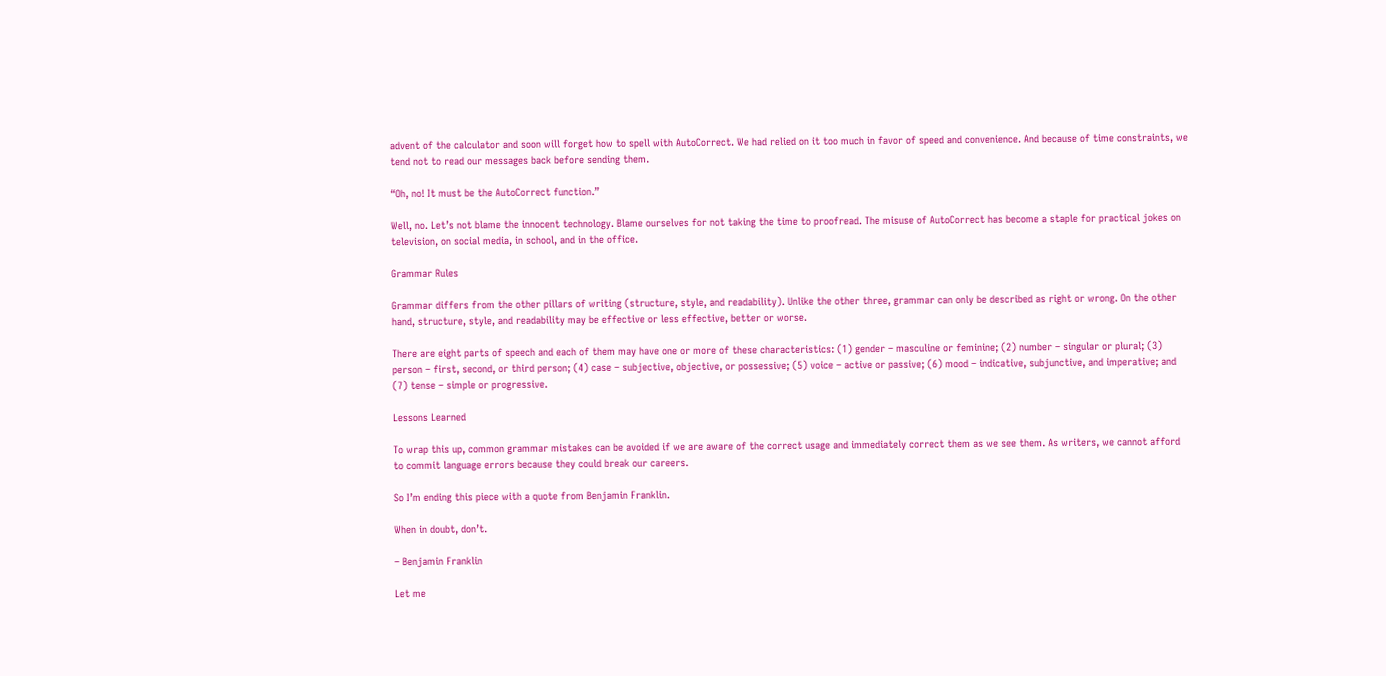advent of the calculator and soon will forget how to spell with AutoCorrect. We had relied on it too much in favor of speed and convenience. And because of time constraints, we tend not to read our messages back before sending them.

“Oh, no! It must be the AutoCorrect function.”

Well, no. Let’s not blame the innocent technology. Blame ourselves for not taking the time to proofread. The misuse of AutoCorrect has become a staple for practical jokes on television, on social media, in school, and in the office.

Grammar Rules

Grammar differs from the other pillars of writing (structure, style, and readability). Unlike the other three, grammar can only be described as right or wrong. On the other hand, structure, style, and readability may be effective or less effective, better or worse.

There are eight parts of speech and each of them may have one or more of these characteristics: (1) gender – masculine or feminine; (2) number – singular or plural; (3) person – first, second, or third person; (4) case – subjective, objective, or possessive; (5) voice – active or passive; (6) mood – indicative, subjunctive, and imperative; and (7) tense – simple or progressive.

Lessons Learned

To wrap this up, common grammar mistakes can be avoided if we are aware of the correct usage and immediately correct them as we see them. As writers, we cannot afford to commit language errors because they could break our careers.

So I’m ending this piece with a quote from Benjamin Franklin.

When in doubt, don’t.

– Benjamin Franklin

Let me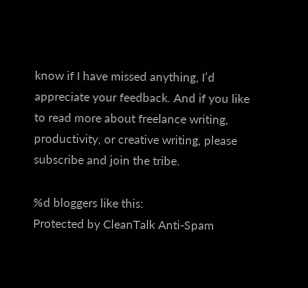know if I have missed anything, I’d appreciate your feedback. And if you like to read more about freelance writing, productivity, or creative writing, please subscribe and join the tribe.

%d bloggers like this:
Protected by CleanTalk Anti-Spam